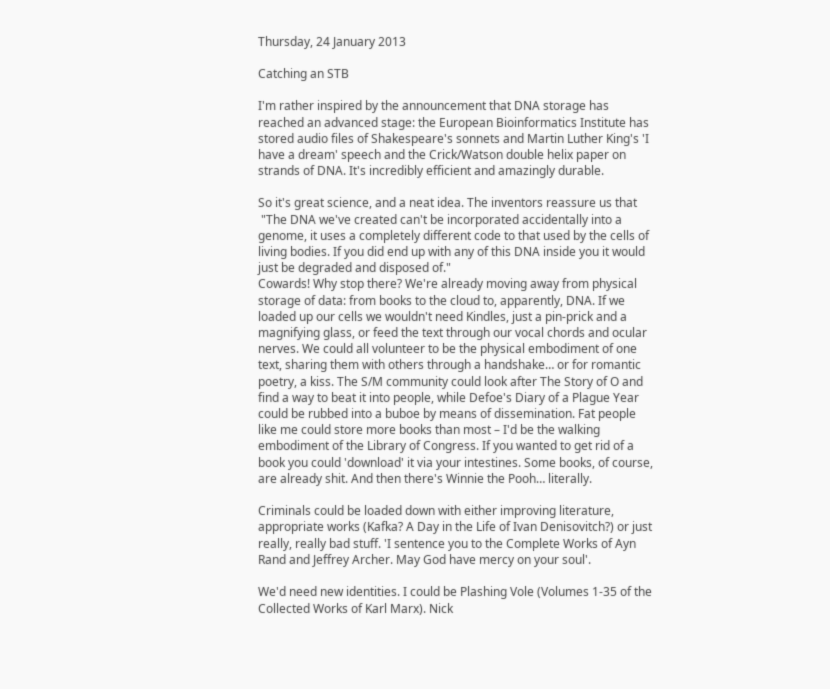Thursday, 24 January 2013

Catching an STB

I'm rather inspired by the announcement that DNA storage has reached an advanced stage: the European Bioinformatics Institute has stored audio files of Shakespeare's sonnets and Martin Luther King's 'I have a dream' speech and the Crick/Watson double helix paper on strands of DNA. It's incredibly efficient and amazingly durable.

So it's great science, and a neat idea. The inventors reassure us that
 "The DNA we've created can't be incorporated accidentally into a genome, it uses a completely different code to that used by the cells of living bodies. If you did end up with any of this DNA inside you it would just be degraded and disposed of."
Cowards! Why stop there? We're already moving away from physical storage of data: from books to the cloud to, apparently, DNA. If we loaded up our cells we wouldn't need Kindles, just a pin-prick and a magnifying glass, or feed the text through our vocal chords and ocular nerves. We could all volunteer to be the physical embodiment of one text, sharing them with others through a handshake… or for romantic poetry, a kiss. The S/M community could look after The Story of O and find a way to beat it into people, while Defoe's Diary of a Plague Year could be rubbed into a buboe by means of dissemination. Fat people like me could store more books than most – I'd be the walking embodiment of the Library of Congress. If you wanted to get rid of a book you could 'download' it via your intestines. Some books, of course, are already shit. And then there's Winnie the Pooh… literally.

Criminals could be loaded down with either improving literature, appropriate works (Kafka? A Day in the Life of Ivan Denisovitch?) or just really, really bad stuff. 'I sentence you to the Complete Works of Ayn Rand and Jeffrey Archer. May God have mercy on your soul'.

We'd need new identities. I could be Plashing Vole (Volumes 1-35 of the Collected Works of Karl Marx). Nick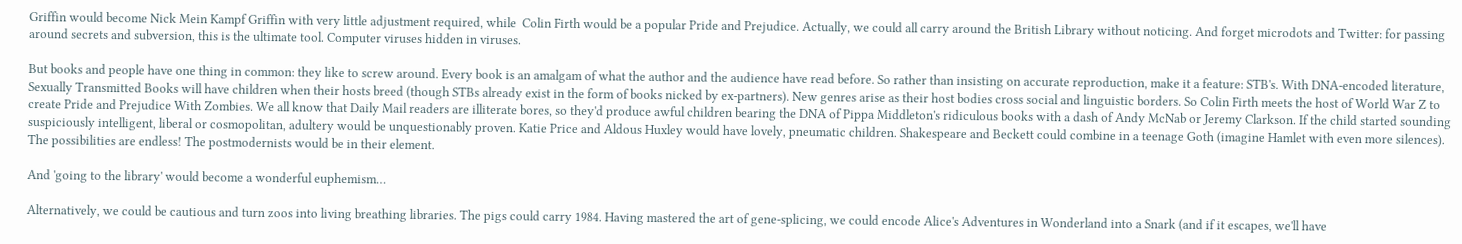Griffin would become Nick Mein Kampf Griffin with very little adjustment required, while  Colin Firth would be a popular Pride and Prejudice. Actually, we could all carry around the British Library without noticing. And forget microdots and Twitter: for passing around secrets and subversion, this is the ultimate tool. Computer viruses hidden in viruses.

But books and people have one thing in common: they like to screw around. Every book is an amalgam of what the author and the audience have read before. So rather than insisting on accurate reproduction, make it a feature: STB's. With DNA-encoded literature, Sexually Transmitted Books will have children when their hosts breed (though STBs already exist in the form of books nicked by ex-partners). New genres arise as their host bodies cross social and linguistic borders. So Colin Firth meets the host of World War Z to create Pride and Prejudice With Zombies. We all know that Daily Mail readers are illiterate bores, so they'd produce awful children bearing the DNA of Pippa Middleton's ridiculous books with a dash of Andy McNab or Jeremy Clarkson. If the child started sounding suspiciously intelligent, liberal or cosmopolitan, adultery would be unquestionably proven. Katie Price and Aldous Huxley would have lovely, pneumatic children. Shakespeare and Beckett could combine in a teenage Goth (imagine Hamlet with even more silences). The possibilities are endless! The postmodernists would be in their element.

And 'going to the library' would become a wonderful euphemism…

Alternatively, we could be cautious and turn zoos into living breathing libraries. The pigs could carry 1984. Having mastered the art of gene-splicing, we could encode Alice's Adventures in Wonderland into a Snark (and if it escapes, we'll have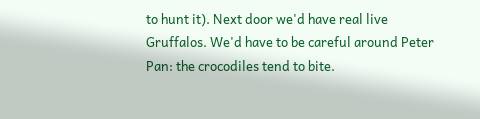to hunt it). Next door we'd have real live Gruffalos. We'd have to be careful around Peter Pan: the crocodiles tend to bite.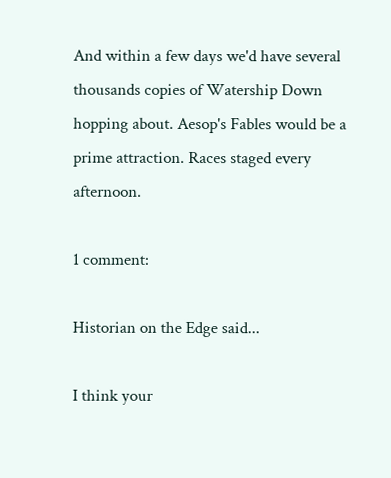And within a few days we'd have several thousands copies of Watership Down hopping about. Aesop's Fables would be a prime attraction. Races staged every afternoon.

1 comment:

Historian on the Edge said...

I think your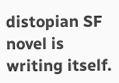distopian SF novel is writing itself.